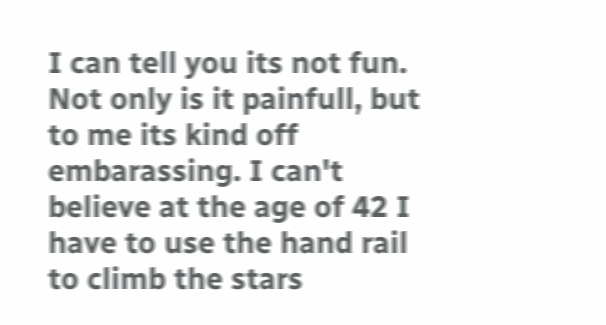I can tell you its not fun. Not only is it painfull, but to me its kind off embarassing. I can't believe at the age of 42 I have to use the hand rail to climb the stars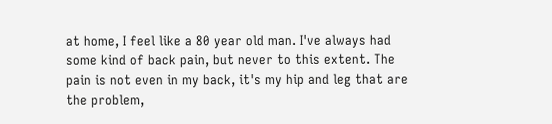at home, I feel like a 80 year old man. I've always had some kind of back pain, but never to this extent. The pain is not even in my back, it's my hip and leg that are the problem,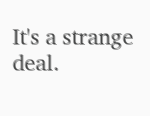It's a strange deal.